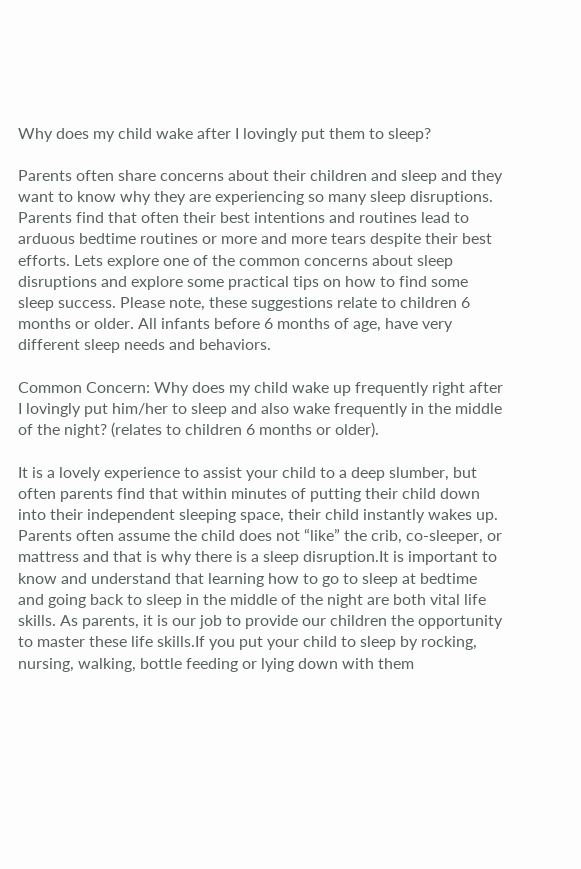Why does my child wake after I lovingly put them to sleep?

Parents often share concerns about their children and sleep and they want to know why they are experiencing so many sleep disruptions. Parents find that often their best intentions and routines lead to arduous bedtime routines or more and more tears despite their best efforts. Lets explore one of the common concerns about sleep disruptions and explore some practical tips on how to find some sleep success. Please note, these suggestions relate to children 6 months or older. All infants before 6 months of age, have very different sleep needs and behaviors.

Common Concern: Why does my child wake up frequently right after I lovingly put him/her to sleep and also wake frequently in the middle of the night? (relates to children 6 months or older).

It is a lovely experience to assist your child to a deep slumber, but often parents find that within minutes of putting their child down into their independent sleeping space, their child instantly wakes up. Parents often assume the child does not “like” the crib, co-sleeper, or mattress and that is why there is a sleep disruption.It is important to know and understand that learning how to go to sleep at bedtime and going back to sleep in the middle of the night are both vital life skills. As parents, it is our job to provide our children the opportunity to master these life skills.If you put your child to sleep by rocking, nursing, walking, bottle feeding or lying down with them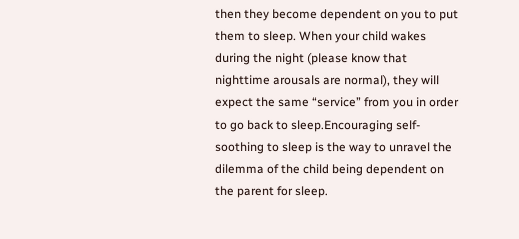then they become dependent on you to put them to sleep. When your child wakes during the night (please know that nighttime arousals are normal), they will expect the same “service” from you in order to go back to sleep.Encouraging self-soothing to sleep is the way to unravel the dilemma of the child being dependent on the parent for sleep.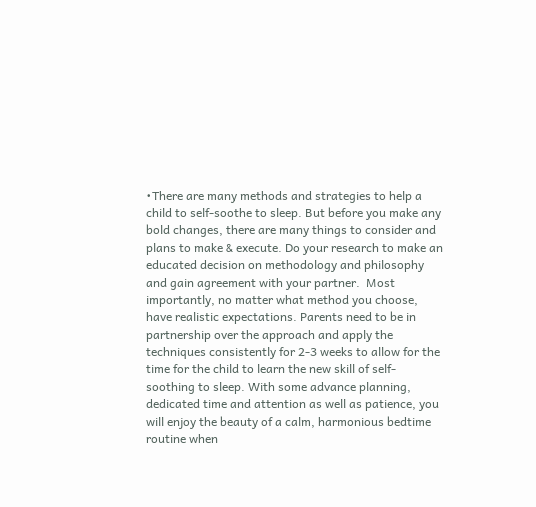•There are many methods and strategies to help a child to self-soothe to sleep. But before you make any bold changes, there are many things to consider and plans to make & execute. Do your research to make an educated decision on methodology and philosophy and gain agreement with your partner.  Most importantly, no matter what method you choose, have realistic expectations. Parents need to be in partnership over the approach and apply the techniques consistently for 2-3 weeks to allow for the time for the child to learn the new skill of self-soothing to sleep. With some advance planning, dedicated time and attention as well as patience, you will enjoy the beauty of a calm, harmonious bedtime routine when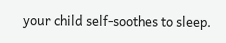your child self-soothes to sleep.